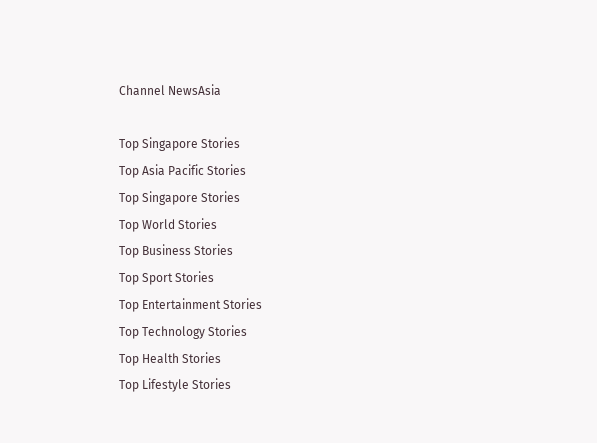Channel NewsAsia

Top Singapore Stories
Top Asia Pacific Stories
Top Singapore Stories
Top World Stories
Top Business Stories
Top Sport Stories
Top Entertainment Stories
Top Technology Stories
Top Health Stories
Top Lifestyle Stories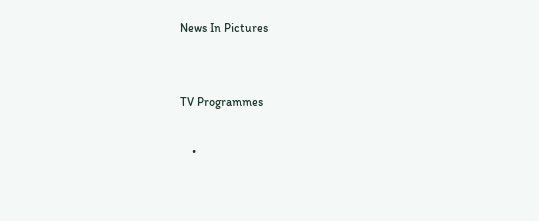News In Pictures


TV Programmes

    •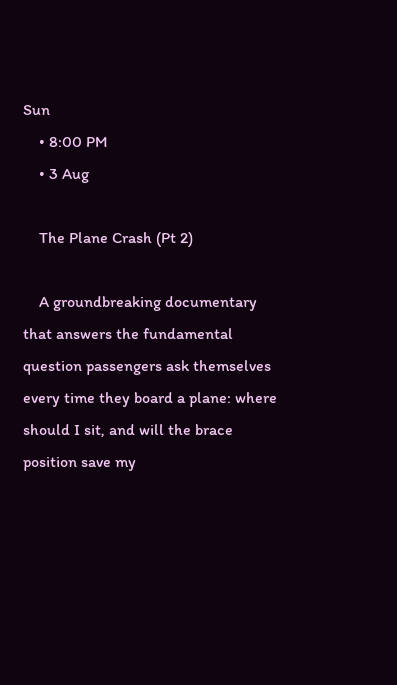Sun
    • 8:00 PM
    • 3 Aug

    The Plane Crash (Pt 2)

    A groundbreaking documentary that answers the fundamental question passengers ask themselves every time they board a plane: where should I sit, and will the brace position save my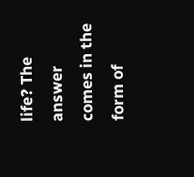life? The answer comes in the form of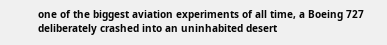one of the biggest aviation experiments of all time, a Boeing 727 deliberately crashed into an uninhabited desert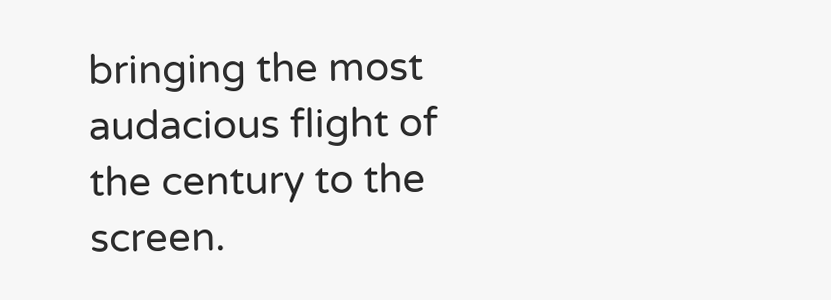bringing the most audacious flight of the century to the screen.